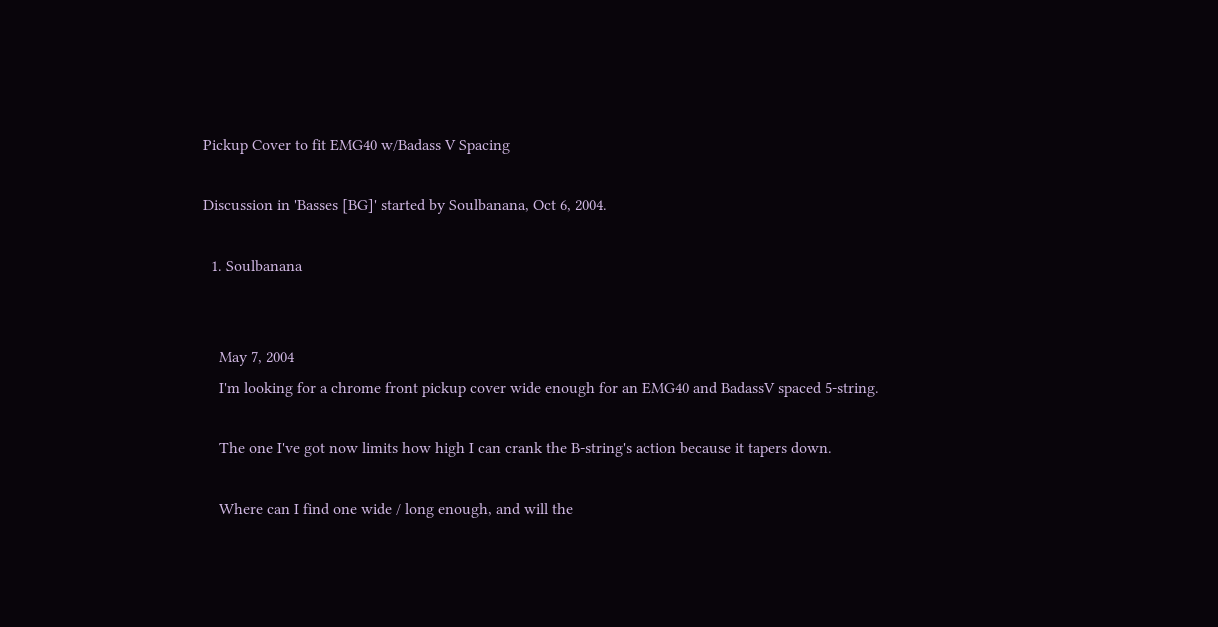Pickup Cover to fit EMG40 w/Badass V Spacing

Discussion in 'Basses [BG]' started by Soulbanana, Oct 6, 2004.

  1. Soulbanana


    May 7, 2004
    I'm looking for a chrome front pickup cover wide enough for an EMG40 and BadassV spaced 5-string.

    The one I've got now limits how high I can crank the B-string's action because it tapers down.

    Where can I find one wide / long enough, and will the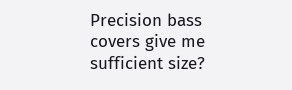Precision bass covers give me sufficient size?